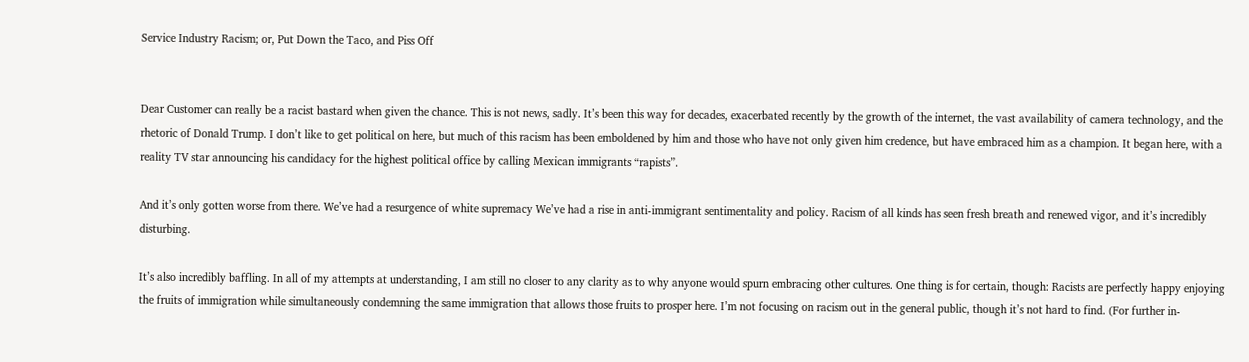Service Industry Racism; or, Put Down the Taco, and Piss Off


Dear Customer can really be a racist bastard when given the chance. This is not news, sadly. It’s been this way for decades, exacerbated recently by the growth of the internet, the vast availability of camera technology, and the rhetoric of Donald Trump. I don’t like to get political on here, but much of this racism has been emboldened by him and those who have not only given him credence, but have embraced him as a champion. It began here, with a reality TV star announcing his candidacy for the highest political office by calling Mexican immigrants “rapists”.

And it’s only gotten worse from there. We’ve had a resurgence of white supremacy We’ve had a rise in anti-immigrant sentimentality and policy. Racism of all kinds has seen fresh breath and renewed vigor, and it’s incredibly disturbing.

It’s also incredibly baffling. In all of my attempts at understanding, I am still no closer to any clarity as to why anyone would spurn embracing other cultures. One thing is for certain, though: Racists are perfectly happy enjoying the fruits of immigration while simultaneously condemning the same immigration that allows those fruits to prosper here. I’m not focusing on racism out in the general public, though it’s not hard to find. (For further in-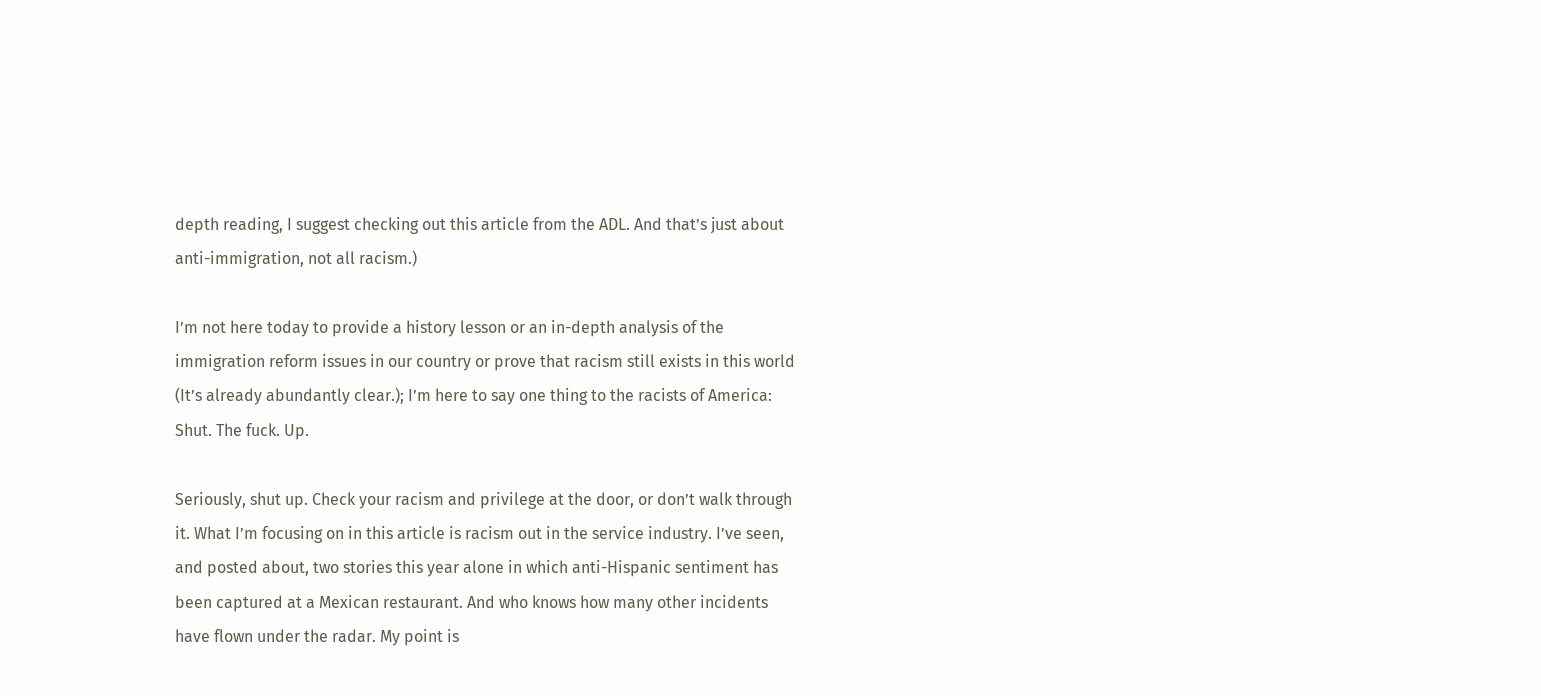depth reading, I suggest checking out this article from the ADL. And that’s just about anti-immigration, not all racism.)

I’m not here today to provide a history lesson or an in-depth analysis of the immigration reform issues in our country or prove that racism still exists in this world (It’s already abundantly clear.); I’m here to say one thing to the racists of America: Shut. The fuck. Up.

Seriously, shut up. Check your racism and privilege at the door, or don’t walk through it. What I’m focusing on in this article is racism out in the service industry. I’ve seen, and posted about, two stories this year alone in which anti-Hispanic sentiment has been captured at a Mexican restaurant. And who knows how many other incidents have flown under the radar. My point is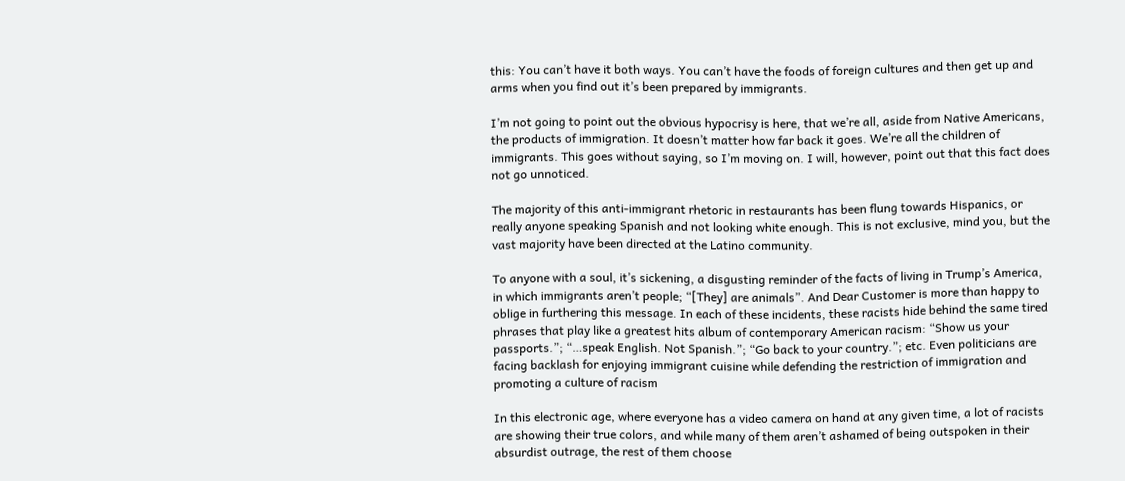this: You can’t have it both ways. You can’t have the foods of foreign cultures and then get up and arms when you find out it’s been prepared by immigrants.

I’m not going to point out the obvious hypocrisy is here, that we’re all, aside from Native Americans, the products of immigration. It doesn’t matter how far back it goes. We’re all the children of immigrants. This goes without saying, so I’m moving on. I will, however, point out that this fact does not go unnoticed.

The majority of this anti-immigrant rhetoric in restaurants has been flung towards Hispanics, or really anyone speaking Spanish and not looking white enough. This is not exclusive, mind you, but the vast majority have been directed at the Latino community.

To anyone with a soul, it’s sickening, a disgusting reminder of the facts of living in Trump’s America, in which immigrants aren’t people; “[They] are animals”. And Dear Customer is more than happy to oblige in furthering this message. In each of these incidents, these racists hide behind the same tired phrases that play like a greatest hits album of contemporary American racism: “Show us your passports.”; “…speak English. Not Spanish.”; “Go back to your country.”; etc. Even politicians are facing backlash for enjoying immigrant cuisine while defending the restriction of immigration and promoting a culture of racism

In this electronic age, where everyone has a video camera on hand at any given time, a lot of racists are showing their true colors, and while many of them aren’t ashamed of being outspoken in their absurdist outrage, the rest of them choose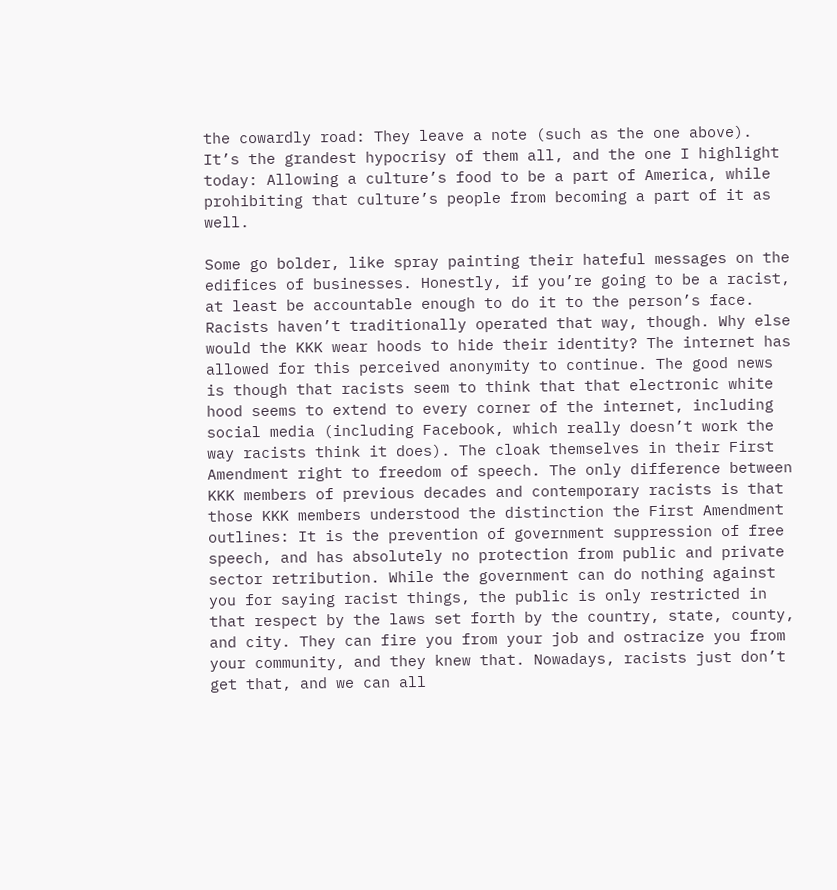the cowardly road: They leave a note (such as the one above). It’s the grandest hypocrisy of them all, and the one I highlight today: Allowing a culture’s food to be a part of America, while prohibiting that culture’s people from becoming a part of it as well.

Some go bolder, like spray painting their hateful messages on the edifices of businesses. Honestly, if you’re going to be a racist, at least be accountable enough to do it to the person’s face. Racists haven’t traditionally operated that way, though. Why else would the KKK wear hoods to hide their identity? The internet has allowed for this perceived anonymity to continue. The good news is though that racists seem to think that that electronic white hood seems to extend to every corner of the internet, including social media (including Facebook, which really doesn’t work the way racists think it does). The cloak themselves in their First Amendment right to freedom of speech. The only difference between KKK members of previous decades and contemporary racists is that those KKK members understood the distinction the First Amendment outlines: It is the prevention of government suppression of free speech, and has absolutely no protection from public and private sector retribution. While the government can do nothing against you for saying racist things, the public is only restricted in that respect by the laws set forth by the country, state, county, and city. They can fire you from your job and ostracize you from your community, and they knew that. Nowadays, racists just don’t get that, and we can all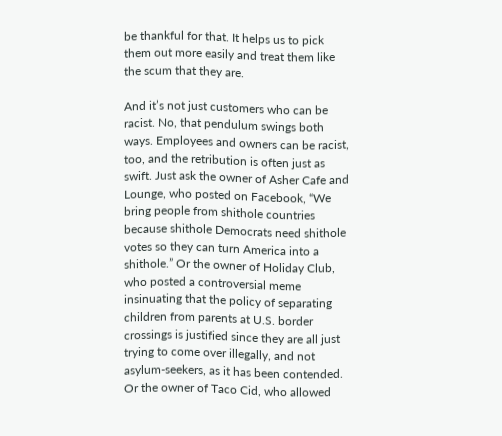be thankful for that. It helps us to pick them out more easily and treat them like the scum that they are.

And it’s not just customers who can be racist. No, that pendulum swings both ways. Employees and owners can be racist, too, and the retribution is often just as swift. Just ask the owner of Asher Cafe and Lounge, who posted on Facebook, “We bring people from shithole countries because shithole Democrats need shithole votes so they can turn America into a shithole.” Or the owner of Holiday Club, who posted a controversial meme insinuating that the policy of separating children from parents at U.S. border crossings is justified since they are all just trying to come over illegally, and not asylum-seekers, as it has been contended. Or the owner of Taco Cid, who allowed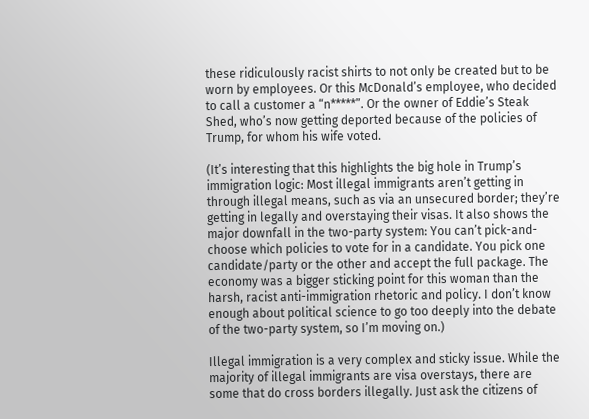these ridiculously racist shirts to not only be created but to be worn by employees. Or this McDonald’s employee, who decided to call a customer a “n*****”. Or the owner of Eddie’s Steak Shed, who’s now getting deported because of the policies of Trump, for whom his wife voted.

(It’s interesting that this highlights the big hole in Trump’s immigration logic: Most illegal immigrants aren’t getting in through illegal means, such as via an unsecured border; they’re getting in legally and overstaying their visas. It also shows the major downfall in the two-party system: You can’t pick-and-choose which policies to vote for in a candidate. You pick one candidate/party or the other and accept the full package. The economy was a bigger sticking point for this woman than the harsh, racist anti-immigration rhetoric and policy. I don’t know enough about political science to go too deeply into the debate of the two-party system, so I’m moving on.)

Illegal immigration is a very complex and sticky issue. While the majority of illegal immigrants are visa overstays, there are some that do cross borders illegally. Just ask the citizens of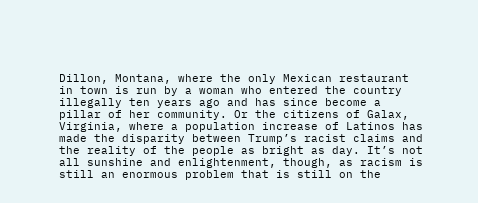Dillon, Montana, where the only Mexican restaurant in town is run by a woman who entered the country illegally ten years ago and has since become a pillar of her community. Or the citizens of Galax, Virginia, where a population increase of Latinos has made the disparity between Trump’s racist claims and the reality of the people as bright as day. It’s not all sunshine and enlightenment, though, as racism is still an enormous problem that is still on the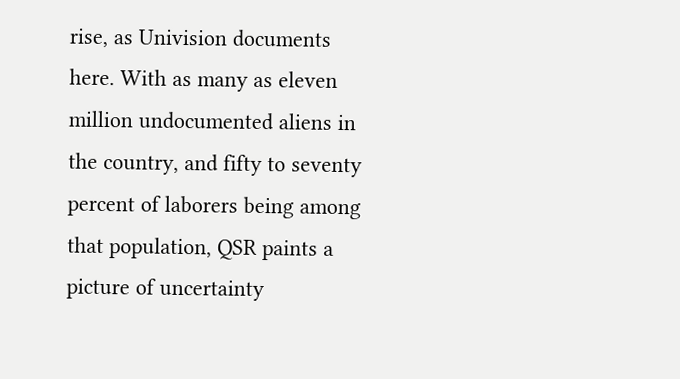rise, as Univision documents here. With as many as eleven million undocumented aliens in the country, and fifty to seventy percent of laborers being among that population, QSR paints a picture of uncertainty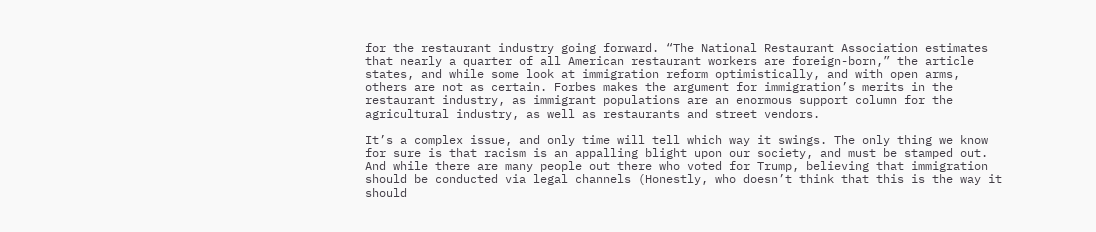for the restaurant industry going forward. “The National Restaurant Association estimates that nearly a quarter of all American restaurant workers are foreign-born,” the article states, and while some look at immigration reform optimistically, and with open arms, others are not as certain. Forbes makes the argument for immigration’s merits in the restaurant industry, as immigrant populations are an enormous support column for the agricultural industry, as well as restaurants and street vendors.

It’s a complex issue, and only time will tell which way it swings. The only thing we know for sure is that racism is an appalling blight upon our society, and must be stamped out. And while there are many people out there who voted for Trump, believing that immigration should be conducted via legal channels (Honestly, who doesn’t think that this is the way it should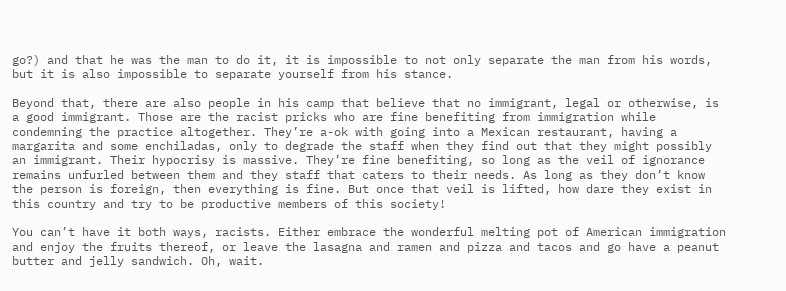go?) and that he was the man to do it, it is impossible to not only separate the man from his words, but it is also impossible to separate yourself from his stance.

Beyond that, there are also people in his camp that believe that no immigrant, legal or otherwise, is a good immigrant. Those are the racist pricks who are fine benefiting from immigration while condemning the practice altogether. They’re a-ok with going into a Mexican restaurant, having a margarita and some enchiladas, only to degrade the staff when they find out that they might possibly an immigrant. Their hypocrisy is massive. They’re fine benefiting, so long as the veil of ignorance remains unfurled between them and they staff that caters to their needs. As long as they don’t know the person is foreign, then everything is fine. But once that veil is lifted, how dare they exist in this country and try to be productive members of this society!

You can’t have it both ways, racists. Either embrace the wonderful melting pot of American immigration and enjoy the fruits thereof, or leave the lasagna and ramen and pizza and tacos and go have a peanut butter and jelly sandwich. Oh, wait.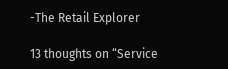-The Retail Explorer

13 thoughts on “Service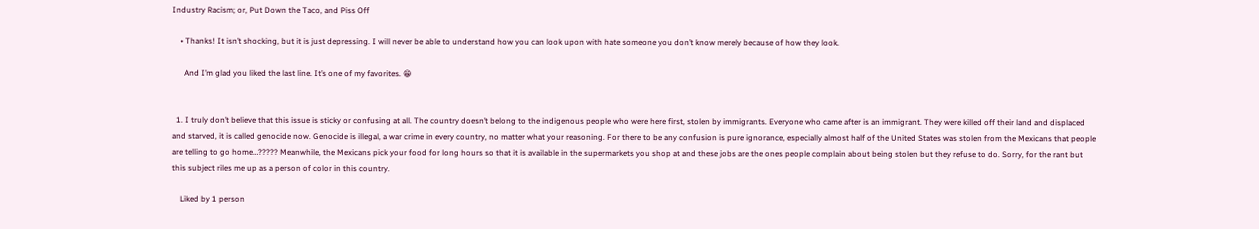Industry Racism; or, Put Down the Taco, and Piss Off

    • Thanks! It isn’t shocking, but it is just depressing. I will never be able to understand how you can look upon with hate someone you don’t know merely because of how they look.

      And I’m glad you liked the last line. It’s one of my favorites. 😁


  1. I truly don’t believe that this issue is sticky or confusing at all. The country doesn’t belong to the indigenous people who were here first, stolen by immigrants. Everyone who came after is an immigrant. They were killed off their land and displaced and starved, it is called genocide now. Genocide is illegal, a war crime in every country, no matter what your reasoning. For there to be any confusion is pure ignorance, especially almost half of the United States was stolen from the Mexicans that people are telling to go home…????? Meanwhile, the Mexicans pick your food for long hours so that it is available in the supermarkets you shop at and these jobs are the ones people complain about being stolen but they refuse to do. Sorry, for the rant but this subject riles me up as a person of color in this country.

    Liked by 1 person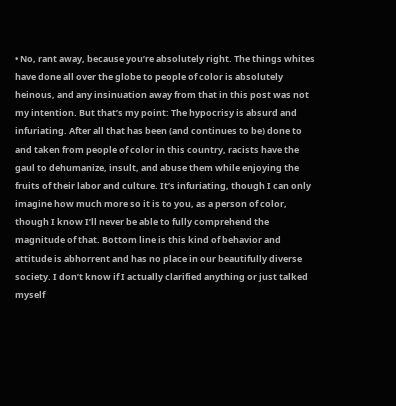• No, rant away, because you’re absolutely right. The things whites have done all over the globe to people of color is absolutely heinous, and any insinuation away from that in this post was not my intention. But that’s my point: The hypocrisy is absurd and infuriating. After all that has been (and continues to be) done to and taken from people of color in this country, racists have the gaul to dehumanize, insult, and abuse them while enjoying the fruits of their labor and culture. It’s infuriating, though I can only imagine how much more so it is to you, as a person of color, though I know I’ll never be able to fully comprehend the magnitude of that. Bottom line is this kind of behavior and attitude is abhorrent and has no place in our beautifully diverse society. I don’t know if I actually clarified anything or just talked myself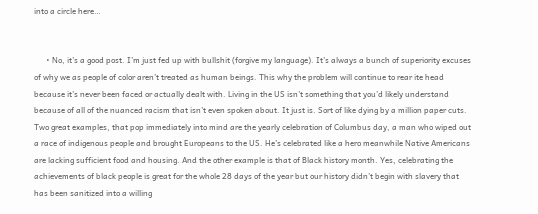into a circle here…


      • No, it’s a good post. I’m just fed up with bullshit (forgive my language). It’s always a bunch of superiority excuses of why we as people of color aren’t treated as human beings. This why the problem will continue to rear ite head because it’s never been faced or actually dealt with. Living in the US isn’t something that you’d likely understand because of all of the nuanced racism that isn’t even spoken about. It just is. Sort of like dying by a million paper cuts. Two great examples, that pop immediately into mind are the yearly celebration of Columbus day, a man who wiped out a race of indigenous people and brought Europeans to the US. He’s celebrated like a hero meanwhile Native Americans are lacking sufficient food and housing. And the other example is that of Black history month. Yes, celebrating the achievements of black people is great for the whole 28 days of the year but our history didn’t begin with slavery that has been sanitized into a willing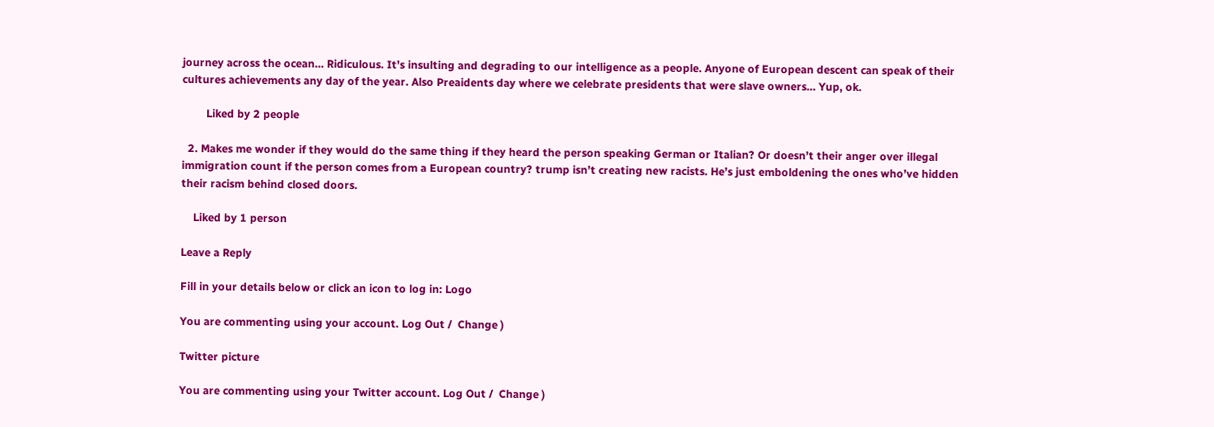journey across the ocean… Ridiculous. It’s insulting and degrading to our intelligence as a people. Anyone of European descent can speak of their cultures achievements any day of the year. Also Preaidents day where we celebrate presidents that were slave owners… Yup, ok.

        Liked by 2 people

  2. Makes me wonder if they would do the same thing if they heard the person speaking German or Italian? Or doesn’t their anger over illegal immigration count if the person comes from a European country? trump isn’t creating new racists. He’s just emboldening the ones who’ve hidden their racism behind closed doors.

    Liked by 1 person

Leave a Reply

Fill in your details below or click an icon to log in: Logo

You are commenting using your account. Log Out /  Change )

Twitter picture

You are commenting using your Twitter account. Log Out /  Change )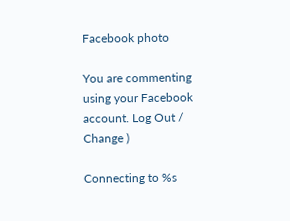Facebook photo

You are commenting using your Facebook account. Log Out /  Change )

Connecting to %s